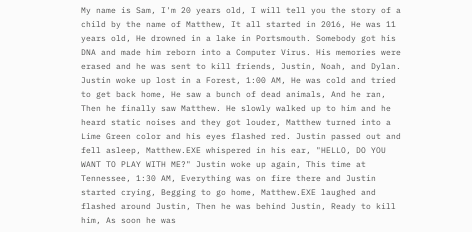My name is Sam, I'm 20 years old, I will tell you the story of a child by the name of Matthew, It all started in 2016, He was 11 years old, He drowned in a lake in Portsmouth. Somebody got his DNA and made him reborn into a Computer Virus. His memories were erased and he was sent to kill friends, Justin, Noah, and Dylan. Justin woke up lost in a Forest, 1:00 AM, He was cold and tried to get back home, He saw a bunch of dead animals, And he ran, Then he finally saw Matthew. He slowly walked up to him and he heard static noises and they got louder, Matthew turned into a Lime Green color and his eyes flashed red. Justin passed out and fell asleep, Matthew.EXE whispered in his ear, "HELLO, DO YOU WANT TO PLAY WITH ME?" Justin woke up again, This time at Tennessee, 1:30 AM, Everything was on fire there and Justin started crying, Begging to go home, Matthew.EXE laughed and flashed around Justin, Then he was behind Justin, Ready to kill him, As soon he was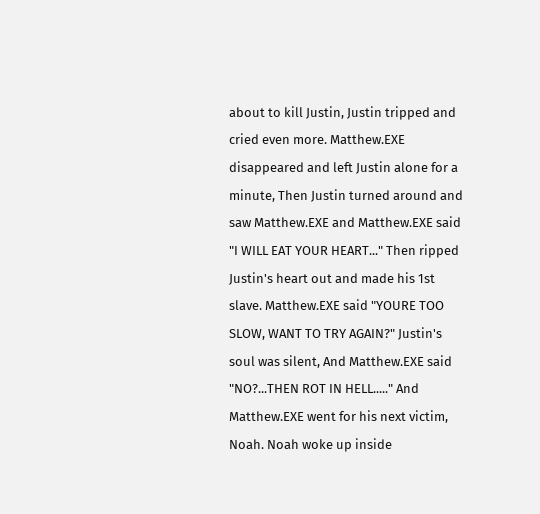about to kill Justin, Justin tripped and cried even more. Matthew.EXE disappeared and left Justin alone for a minute, Then Justin turned around and saw Matthew.EXE and Matthew.EXE said "I WILL EAT YOUR HEART..." Then ripped Justin's heart out and made his 1st slave. Matthew.EXE said "YOURE TOO SLOW, WANT TO TRY AGAIN?" Justin's soul was silent, And Matthew.EXE said "NO?...THEN ROT IN HELL....." And Matthew.EXE went for his next victim, Noah. Noah woke up inside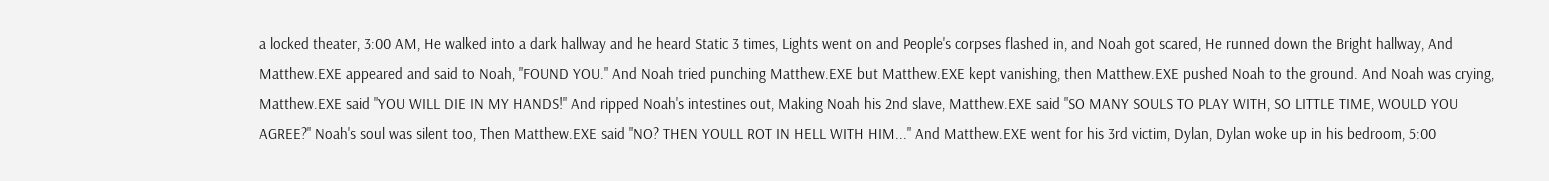a locked theater, 3:00 AM, He walked into a dark hallway and he heard Static 3 times, Lights went on and People's corpses flashed in, and Noah got scared, He runned down the Bright hallway, And Matthew.EXE appeared and said to Noah, "FOUND YOU." And Noah tried punching Matthew.EXE but Matthew.EXE kept vanishing, then Matthew.EXE pushed Noah to the ground. And Noah was crying, Matthew.EXE said "YOU WILL DIE IN MY HANDS!" And ripped Noah's intestines out, Making Noah his 2nd slave, Matthew.EXE said "SO MANY SOULS TO PLAY WITH, SO LITTLE TIME, WOULD YOU AGREE?" Noah's soul was silent too, Then Matthew.EXE said "NO? THEN YOULL ROT IN HELL WITH HIM..." And Matthew.EXE went for his 3rd victim, Dylan, Dylan woke up in his bedroom, 5:00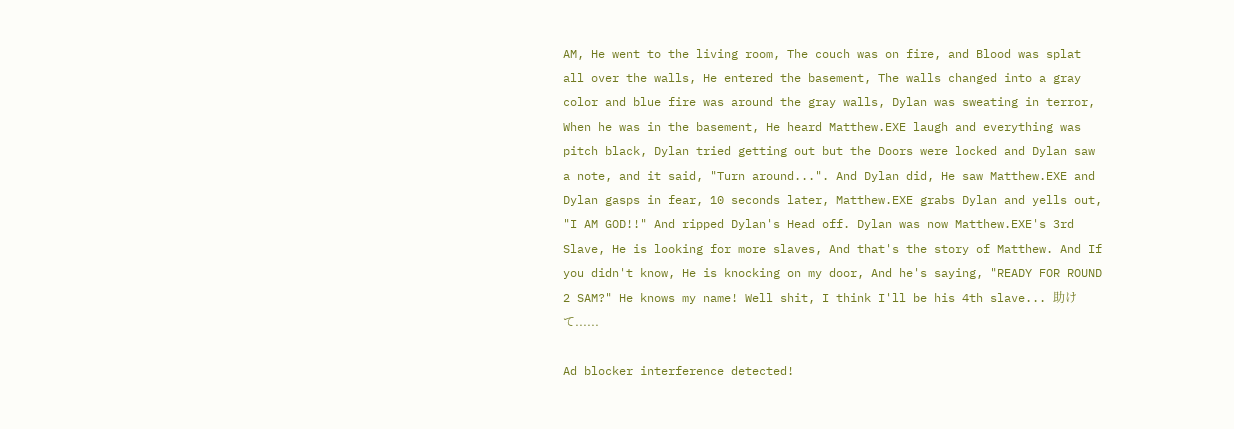AM, He went to the living room, The couch was on fire, and Blood was splat all over the walls, He entered the basement, The walls changed into a gray color and blue fire was around the gray walls, Dylan was sweating in terror, When he was in the basement, He heard Matthew.EXE laugh and everything was pitch black, Dylan tried getting out but the Doors were locked and Dylan saw a note, and it said, "Turn around...". And Dylan did, He saw Matthew.EXE and Dylan gasps in fear, 10 seconds later, Matthew.EXE grabs Dylan and yells out, "I AM GOD!!" And ripped Dylan's Head off. Dylan was now Matthew.EXE's 3rd Slave, He is looking for more slaves, And that's the story of Matthew. And If you didn't know, He is knocking on my door, And he's saying, "READY FOR ROUND 2 SAM?" He knows my name! Well shit, I think I'll be his 4th slave... 助けて......

Ad blocker interference detected!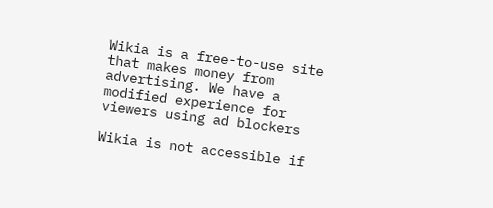Wikia is a free-to-use site that makes money from advertising. We have a modified experience for viewers using ad blockers

Wikia is not accessible if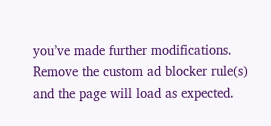you’ve made further modifications. Remove the custom ad blocker rule(s) and the page will load as expected.